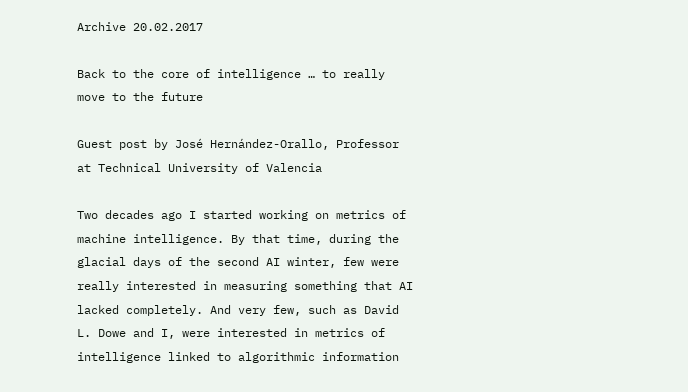Archive 20.02.2017

Back to the core of intelligence … to really move to the future

Guest post by José Hernández-Orallo, Professor at Technical University of Valencia

Two decades ago I started working on metrics of machine intelligence. By that time, during the glacial days of the second AI winter, few were really interested in measuring something that AI lacked completely. And very few, such as David L. Dowe and I, were interested in metrics of intelligence linked to algorithmic information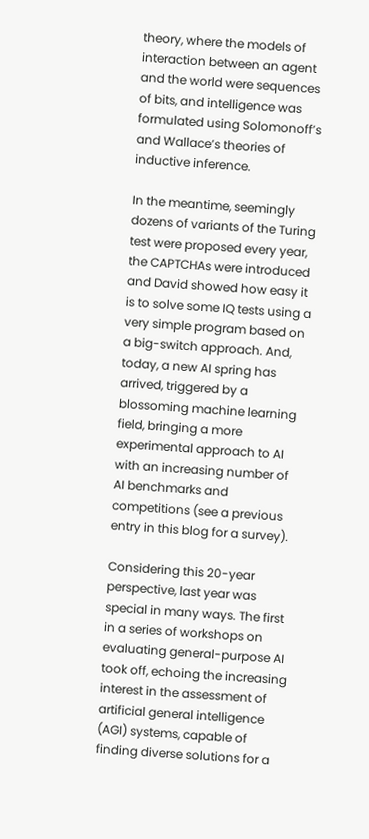theory, where the models of interaction between an agent and the world were sequences of bits, and intelligence was formulated using Solomonoff’s and Wallace’s theories of inductive inference.

In the meantime, seemingly dozens of variants of the Turing test were proposed every year, the CAPTCHAs were introduced and David showed how easy it is to solve some IQ tests using a very simple program based on a big-switch approach. And, today, a new AI spring has arrived, triggered by a blossoming machine learning field, bringing a more experimental approach to AI with an increasing number of AI benchmarks and competitions (see a previous entry in this blog for a survey).

Considering this 20-year perspective, last year was special in many ways. The first in a series of workshops on evaluating general-purpose AI took off, echoing the increasing interest in the assessment of artificial general intelligence (AGI) systems, capable of finding diverse solutions for a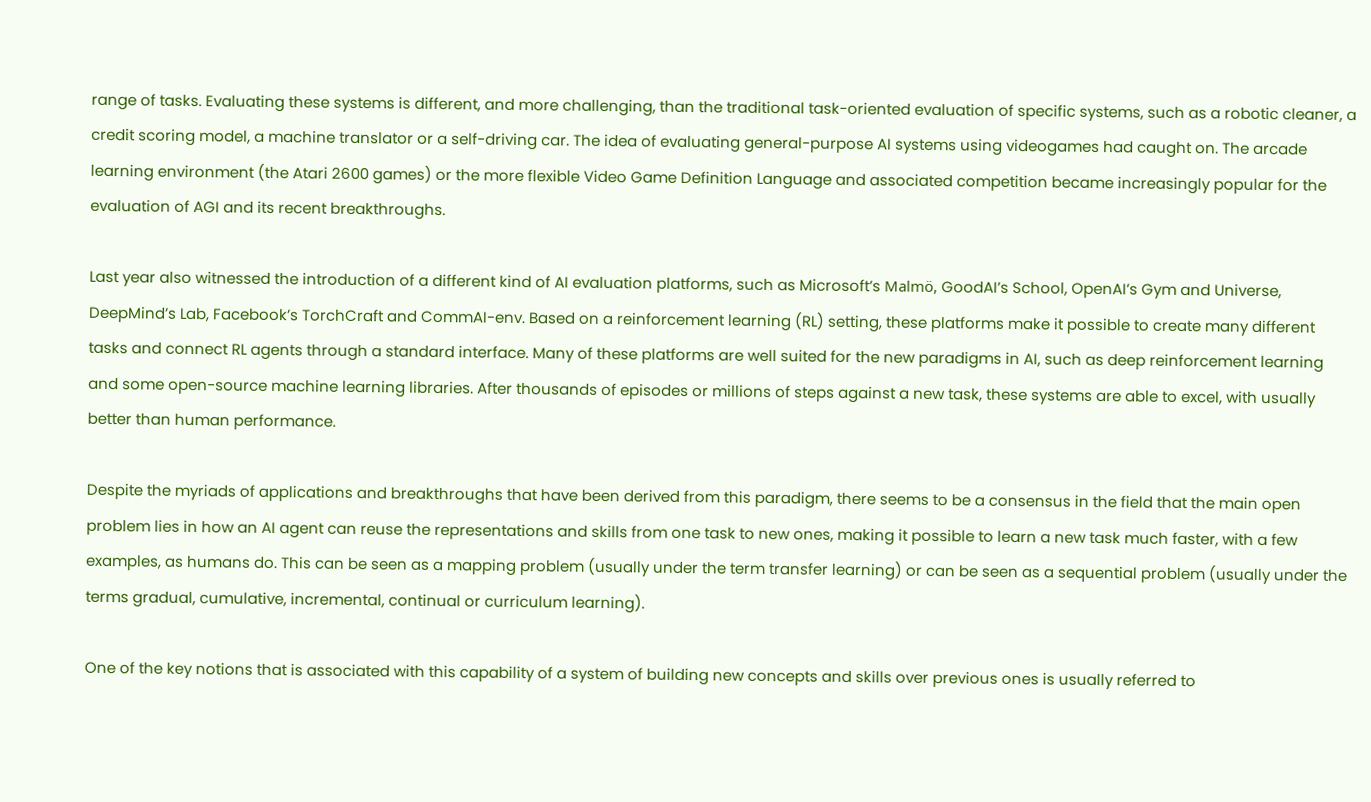range of tasks. Evaluating these systems is different, and more challenging, than the traditional task-oriented evaluation of specific systems, such as a robotic cleaner, a credit scoring model, a machine translator or a self-driving car. The idea of evaluating general-purpose AI systems using videogames had caught on. The arcade learning environment (the Atari 2600 games) or the more flexible Video Game Definition Language and associated competition became increasingly popular for the evaluation of AGI and its recent breakthroughs.

Last year also witnessed the introduction of a different kind of AI evaluation platforms, such as Microsoft’s Malmö, GoodAI’s School, OpenAI’s Gym and Universe, DeepMind’s Lab, Facebook’s TorchCraft and CommAI-env. Based on a reinforcement learning (RL) setting, these platforms make it possible to create many different tasks and connect RL agents through a standard interface. Many of these platforms are well suited for the new paradigms in AI, such as deep reinforcement learning and some open-source machine learning libraries. After thousands of episodes or millions of steps against a new task, these systems are able to excel, with usually better than human performance.

Despite the myriads of applications and breakthroughs that have been derived from this paradigm, there seems to be a consensus in the field that the main open problem lies in how an AI agent can reuse the representations and skills from one task to new ones, making it possible to learn a new task much faster, with a few examples, as humans do. This can be seen as a mapping problem (usually under the term transfer learning) or can be seen as a sequential problem (usually under the terms gradual, cumulative, incremental, continual or curriculum learning).

One of the key notions that is associated with this capability of a system of building new concepts and skills over previous ones is usually referred to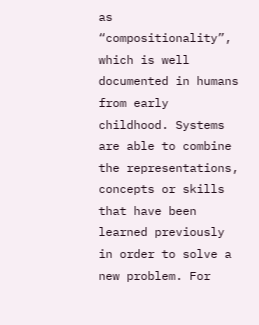as “compositionality”, which is well documented in humans from early childhood. Systems are able to combine the representations, concepts or skills that have been learned previously in order to solve a new problem. For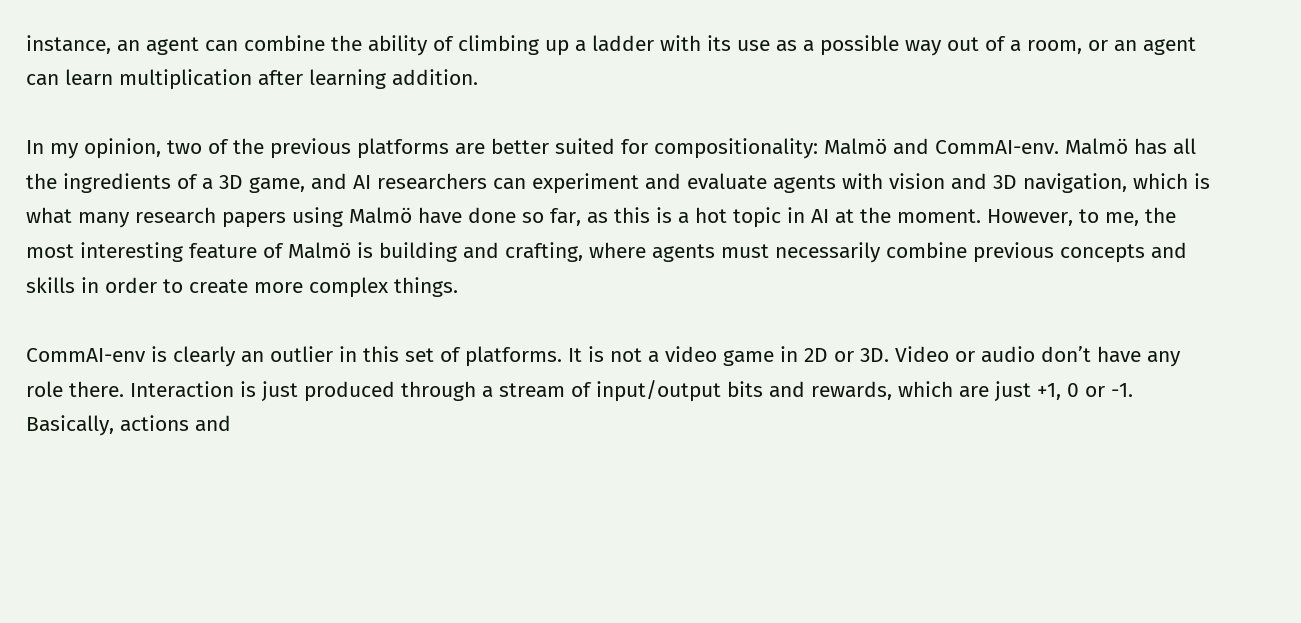instance, an agent can combine the ability of climbing up a ladder with its use as a possible way out of a room, or an agent can learn multiplication after learning addition.

In my opinion, two of the previous platforms are better suited for compositionality: Malmö and CommAI-env. Malmö has all the ingredients of a 3D game, and AI researchers can experiment and evaluate agents with vision and 3D navigation, which is what many research papers using Malmö have done so far, as this is a hot topic in AI at the moment. However, to me, the most interesting feature of Malmö is building and crafting, where agents must necessarily combine previous concepts and skills in order to create more complex things.

CommAI-env is clearly an outlier in this set of platforms. It is not a video game in 2D or 3D. Video or audio don’t have any role there. Interaction is just produced through a stream of input/output bits and rewards, which are just +1, 0 or -1. Basically, actions and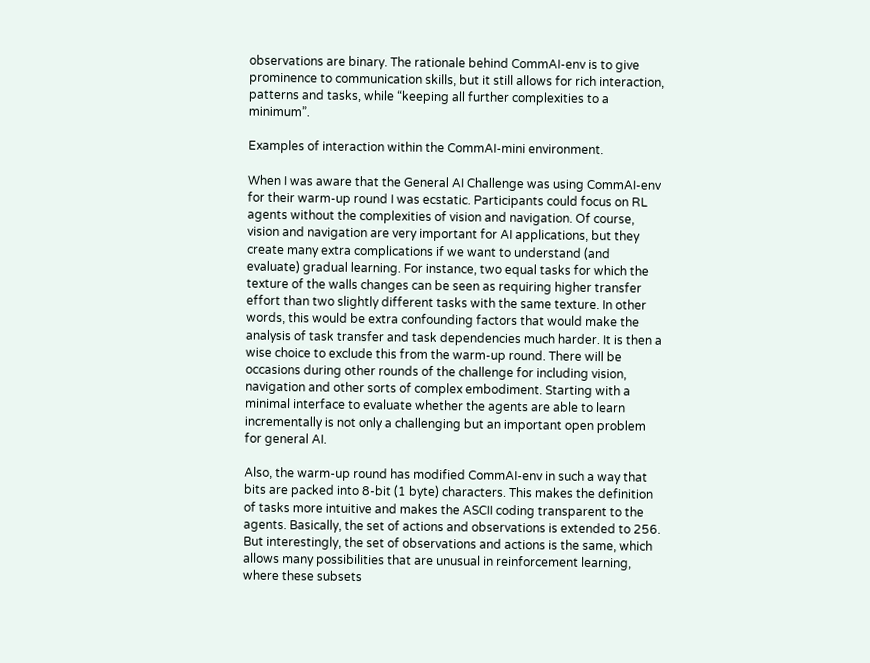observations are binary. The rationale behind CommAI-env is to give prominence to communication skills, but it still allows for rich interaction, patterns and tasks, while “keeping all further complexities to a minimum”.

Examples of interaction within the CommAI-mini environment.

When I was aware that the General AI Challenge was using CommAI-env for their warm-up round I was ecstatic. Participants could focus on RL agents without the complexities of vision and navigation. Of course, vision and navigation are very important for AI applications, but they create many extra complications if we want to understand (and evaluate) gradual learning. For instance, two equal tasks for which the texture of the walls changes can be seen as requiring higher transfer effort than two slightly different tasks with the same texture. In other words, this would be extra confounding factors that would make the analysis of task transfer and task dependencies much harder. It is then a wise choice to exclude this from the warm-up round. There will be occasions during other rounds of the challenge for including vision, navigation and other sorts of complex embodiment. Starting with a minimal interface to evaluate whether the agents are able to learn incrementally is not only a challenging but an important open problem for general AI.

Also, the warm-up round has modified CommAI-env in such a way that bits are packed into 8-bit (1 byte) characters. This makes the definition of tasks more intuitive and makes the ASCII coding transparent to the agents. Basically, the set of actions and observations is extended to 256. But interestingly, the set of observations and actions is the same, which allows many possibilities that are unusual in reinforcement learning, where these subsets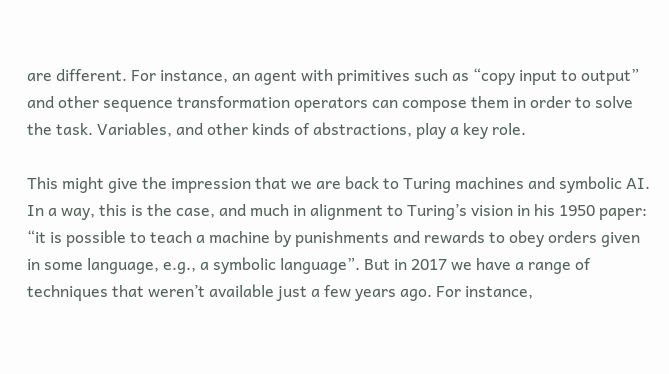are different. For instance, an agent with primitives such as “copy input to output” and other sequence transformation operators can compose them in order to solve the task. Variables, and other kinds of abstractions, play a key role.

This might give the impression that we are back to Turing machines and symbolic AI. In a way, this is the case, and much in alignment to Turing’s vision in his 1950 paper: “it is possible to teach a machine by punishments and rewards to obey orders given in some language, e.g., a symbolic language”. But in 2017 we have a range of techniques that weren’t available just a few years ago. For instance,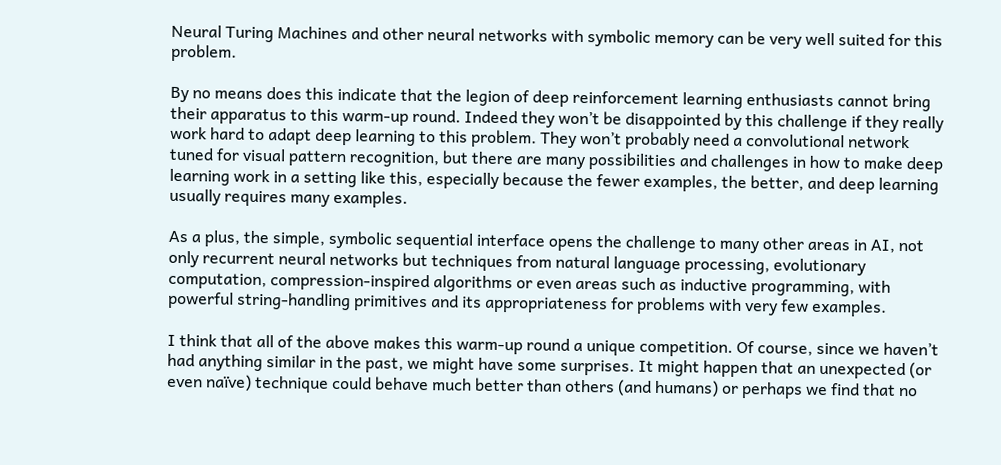Neural Turing Machines and other neural networks with symbolic memory can be very well suited for this problem.

By no means does this indicate that the legion of deep reinforcement learning enthusiasts cannot bring their apparatus to this warm-up round. Indeed they won’t be disappointed by this challenge if they really work hard to adapt deep learning to this problem. They won’t probably need a convolutional network tuned for visual pattern recognition, but there are many possibilities and challenges in how to make deep learning work in a setting like this, especially because the fewer examples, the better, and deep learning usually requires many examples.

As a plus, the simple, symbolic sequential interface opens the challenge to many other areas in AI, not only recurrent neural networks but techniques from natural language processing, evolutionary computation, compression-inspired algorithms or even areas such as inductive programming, with powerful string-handling primitives and its appropriateness for problems with very few examples.

I think that all of the above makes this warm-up round a unique competition. Of course, since we haven’t had anything similar in the past, we might have some surprises. It might happen that an unexpected (or even naïve) technique could behave much better than others (and humans) or perhaps we find that no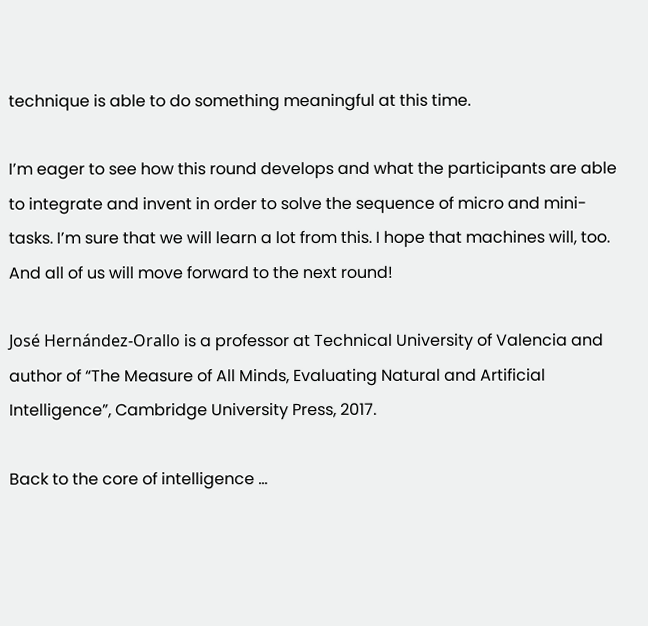technique is able to do something meaningful at this time.

I’m eager to see how this round develops and what the participants are able to integrate and invent in order to solve the sequence of micro and mini-tasks. I’m sure that we will learn a lot from this. I hope that machines will, too. And all of us will move forward to the next round!

José Hernández-Orallo is a professor at Technical University of Valencia and author of “The Measure of All Minds, Evaluating Natural and Artificial Intelligence”, Cambridge University Press, 2017.

Back to the core of intelligence …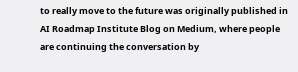to really move to the future was originally published in AI Roadmap Institute Blog on Medium, where people are continuing the conversation by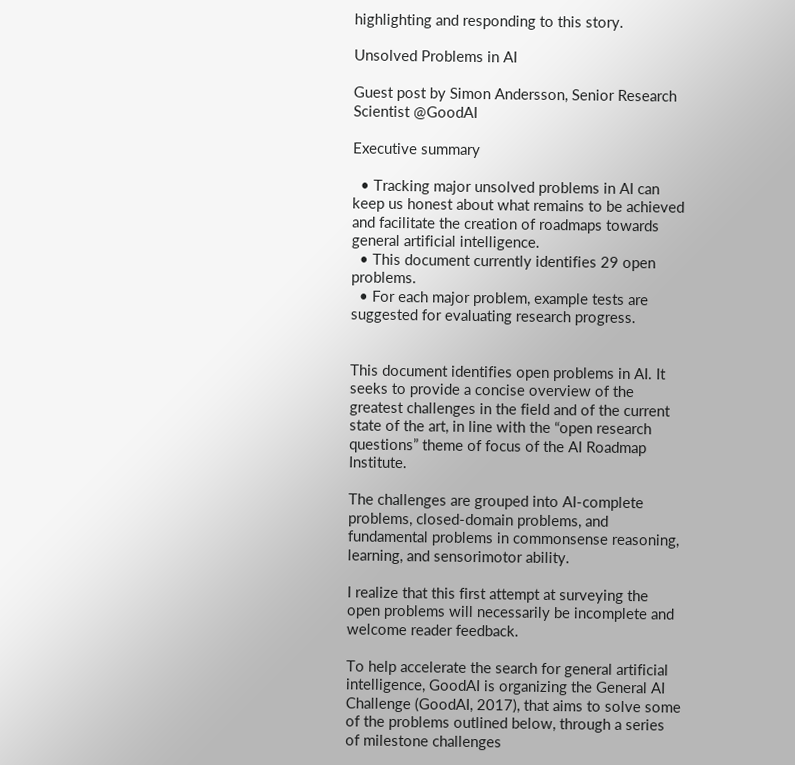highlighting and responding to this story.

Unsolved Problems in AI

Guest post by Simon Andersson, Senior Research Scientist @GoodAI

Executive summary

  • Tracking major unsolved problems in AI can keep us honest about what remains to be achieved and facilitate the creation of roadmaps towards general artificial intelligence.
  • This document currently identifies 29 open problems.
  • For each major problem, example tests are suggested for evaluating research progress.


This document identifies open problems in AI. It seeks to provide a concise overview of the greatest challenges in the field and of the current state of the art, in line with the “open research questions” theme of focus of the AI Roadmap Institute.

The challenges are grouped into AI-complete problems, closed-domain problems, and fundamental problems in commonsense reasoning, learning, and sensorimotor ability.

I realize that this first attempt at surveying the open problems will necessarily be incomplete and welcome reader feedback.

To help accelerate the search for general artificial intelligence, GoodAI is organizing the General AI Challenge (GoodAI, 2017), that aims to solve some of the problems outlined below, through a series of milestone challenges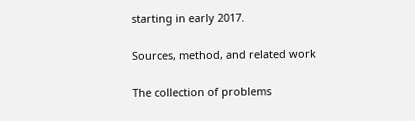starting in early 2017.

Sources, method, and related work

The collection of problems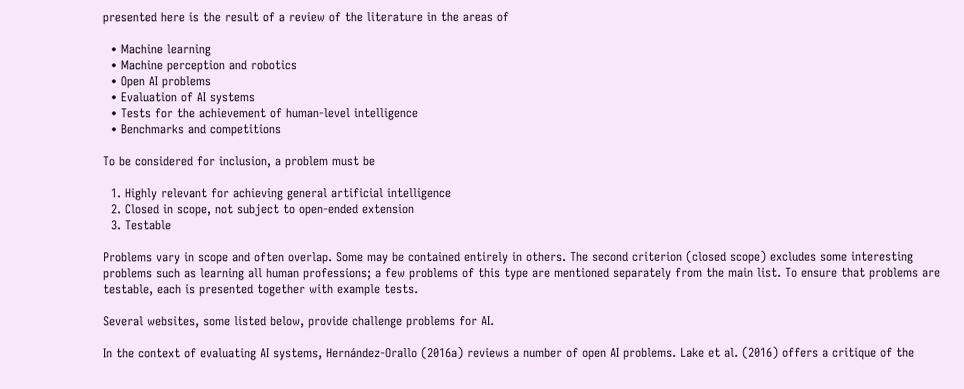presented here is the result of a review of the literature in the areas of

  • Machine learning
  • Machine perception and robotics
  • Open AI problems
  • Evaluation of AI systems
  • Tests for the achievement of human-level intelligence
  • Benchmarks and competitions

To be considered for inclusion, a problem must be

  1. Highly relevant for achieving general artificial intelligence
  2. Closed in scope, not subject to open-ended extension
  3. Testable

Problems vary in scope and often overlap. Some may be contained entirely in others. The second criterion (closed scope) excludes some interesting problems such as learning all human professions; a few problems of this type are mentioned separately from the main list. To ensure that problems are testable, each is presented together with example tests.

Several websites, some listed below, provide challenge problems for AI.

In the context of evaluating AI systems, Hernández-Orallo (2016a) reviews a number of open AI problems. Lake et al. (2016) offers a critique of the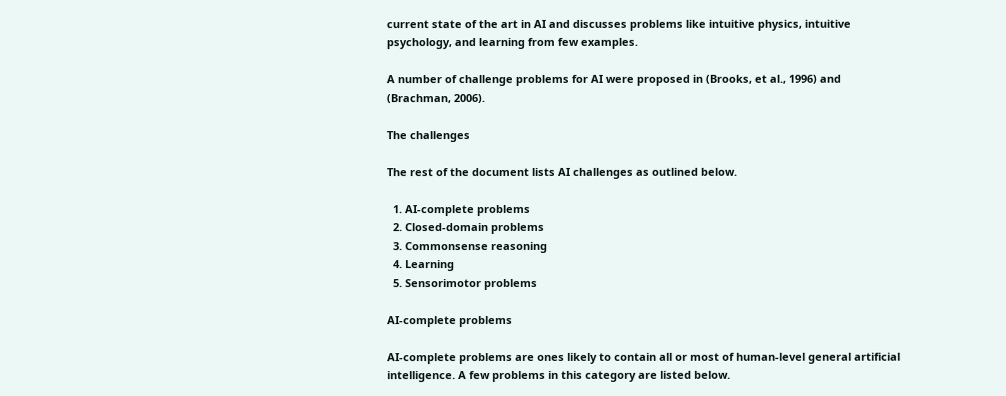current state of the art in AI and discusses problems like intuitive physics, intuitive psychology, and learning from few examples.

A number of challenge problems for AI were proposed in (Brooks, et al., 1996) and (Brachman, 2006).

The challenges

The rest of the document lists AI challenges as outlined below.

  1. AI-complete problems
  2. Closed-domain problems
  3. Commonsense reasoning
  4. Learning
  5. Sensorimotor problems

AI-complete problems

AI-complete problems are ones likely to contain all or most of human-level general artificial intelligence. A few problems in this category are listed below.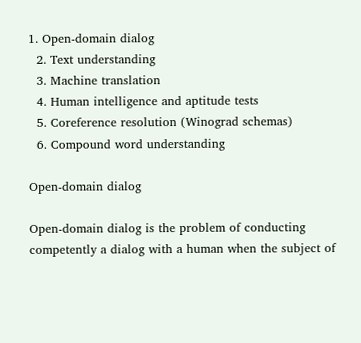1. Open-domain dialog
  2. Text understanding
  3. Machine translation
  4. Human intelligence and aptitude tests
  5. Coreference resolution (Winograd schemas)
  6. Compound word understanding

Open-domain dialog

Open-domain dialog is the problem of conducting competently a dialog with a human when the subject of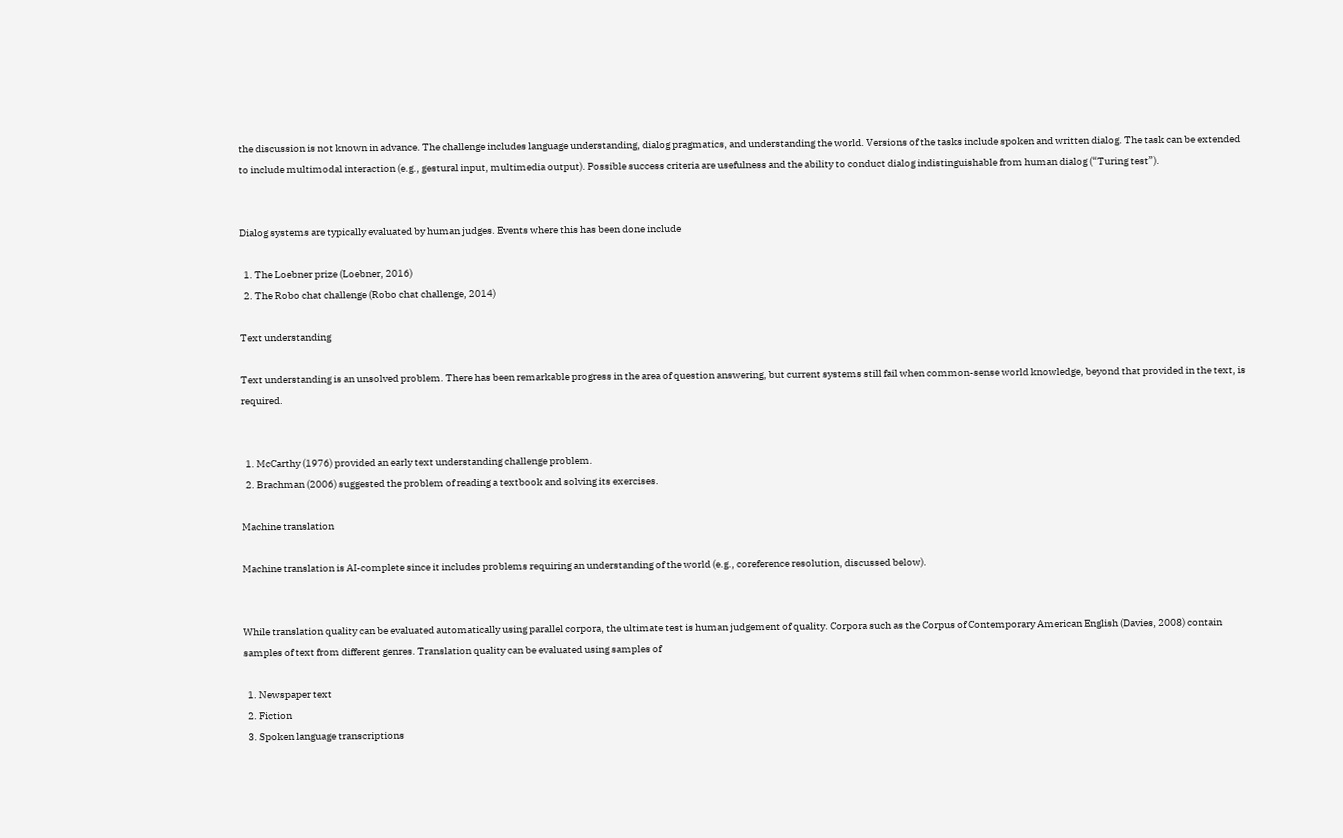the discussion is not known in advance. The challenge includes language understanding, dialog pragmatics, and understanding the world. Versions of the tasks include spoken and written dialog. The task can be extended to include multimodal interaction (e.g., gestural input, multimedia output). Possible success criteria are usefulness and the ability to conduct dialog indistinguishable from human dialog (“Turing test”).


Dialog systems are typically evaluated by human judges. Events where this has been done include

  1. The Loebner prize (Loebner, 2016)
  2. The Robo chat challenge (Robo chat challenge, 2014)

Text understanding

Text understanding is an unsolved problem. There has been remarkable progress in the area of question answering, but current systems still fail when common-sense world knowledge, beyond that provided in the text, is required.


  1. McCarthy (1976) provided an early text understanding challenge problem.
  2. Brachman (2006) suggested the problem of reading a textbook and solving its exercises.

Machine translation

Machine translation is AI-complete since it includes problems requiring an understanding of the world (e.g., coreference resolution, discussed below).


While translation quality can be evaluated automatically using parallel corpora, the ultimate test is human judgement of quality. Corpora such as the Corpus of Contemporary American English (Davies, 2008) contain samples of text from different genres. Translation quality can be evaluated using samples of

  1. Newspaper text
  2. Fiction
  3. Spoken language transcriptions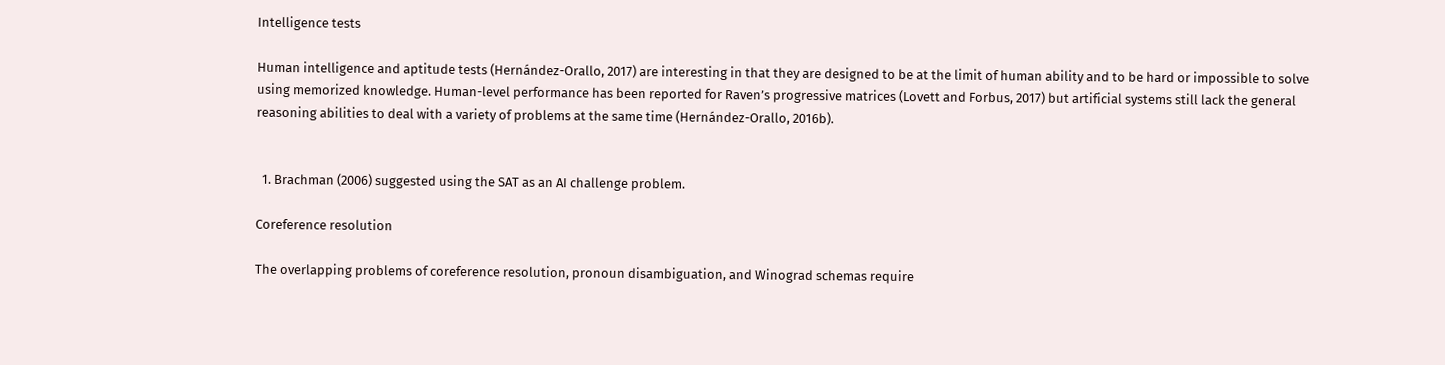Intelligence tests

Human intelligence and aptitude tests (Hernández-Orallo, 2017) are interesting in that they are designed to be at the limit of human ability and to be hard or impossible to solve using memorized knowledge. Human-level performance has been reported for Raven’s progressive matrices (Lovett and Forbus, 2017) but artificial systems still lack the general reasoning abilities to deal with a variety of problems at the same time (Hernández-Orallo, 2016b).


  1. Brachman (2006) suggested using the SAT as an AI challenge problem.

Coreference resolution

The overlapping problems of coreference resolution, pronoun disambiguation, and Winograd schemas require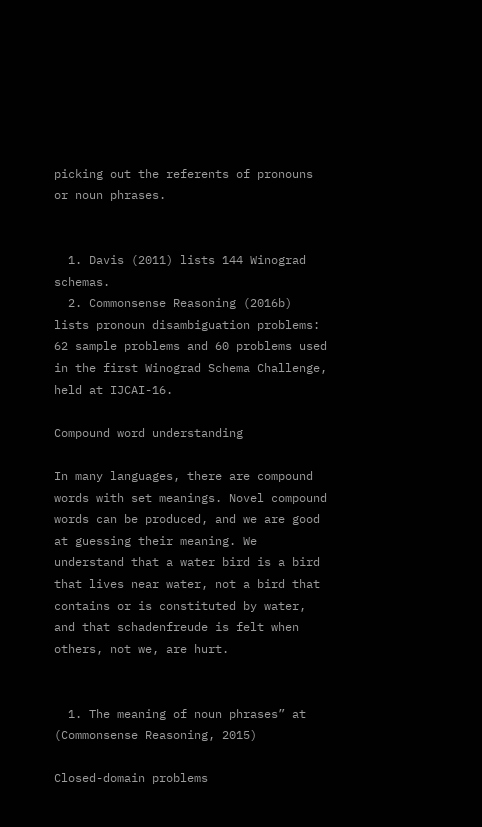picking out the referents of pronouns or noun phrases.


  1. Davis (2011) lists 144 Winograd schemas.
  2. Commonsense Reasoning (2016b) lists pronoun disambiguation problems: 62 sample problems and 60 problems used in the first Winograd Schema Challenge, held at IJCAI-16.

Compound word understanding

In many languages, there are compound words with set meanings. Novel compound words can be produced, and we are good at guessing their meaning. We understand that a water bird is a bird that lives near water, not a bird that contains or is constituted by water, and that schadenfreude is felt when others, not we, are hurt.


  1. The meaning of noun phrases” at (Commonsense Reasoning, 2015)

Closed-domain problems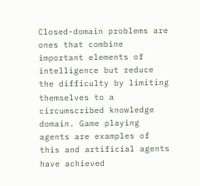Closed-domain problems are ones that combine important elements of intelligence but reduce the difficulty by limiting themselves to a circumscribed knowledge domain. Game playing agents are examples of this and artificial agents have achieved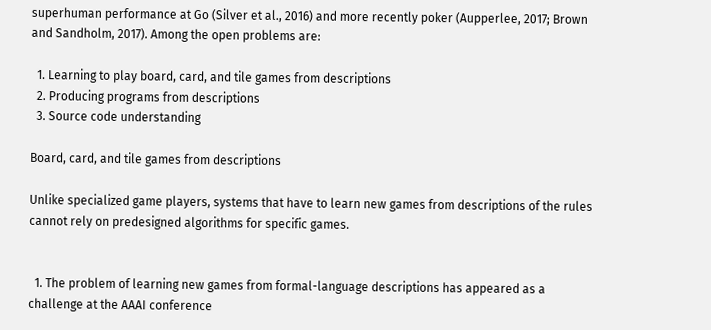superhuman performance at Go (Silver et al., 2016) and more recently poker (Aupperlee, 2017; Brown and Sandholm, 2017). Among the open problems are:

  1. Learning to play board, card, and tile games from descriptions
  2. Producing programs from descriptions
  3. Source code understanding

Board, card, and tile games from descriptions

Unlike specialized game players, systems that have to learn new games from descriptions of the rules cannot rely on predesigned algorithms for specific games.


  1. The problem of learning new games from formal-language descriptions has appeared as a challenge at the AAAI conference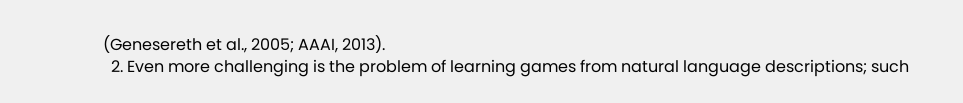(Genesereth et al., 2005; AAAI, 2013).
  2. Even more challenging is the problem of learning games from natural language descriptions; such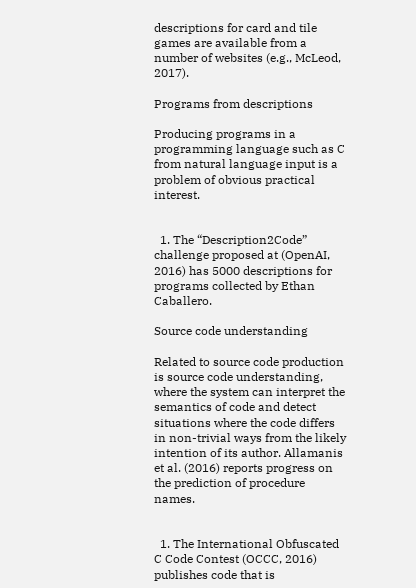descriptions for card and tile games are available from a number of websites (e.g., McLeod, 2017).

Programs from descriptions

Producing programs in a programming language such as C from natural language input is a problem of obvious practical interest.


  1. The “Description2Code” challenge proposed at (OpenAI, 2016) has 5000 descriptions for programs collected by Ethan Caballero.

Source code understanding

Related to source code production is source code understanding, where the system can interpret the semantics of code and detect situations where the code differs in non-trivial ways from the likely intention of its author. Allamanis et al. (2016) reports progress on the prediction of procedure names.


  1. The International Obfuscated C Code Contest (OCCC, 2016) publishes code that is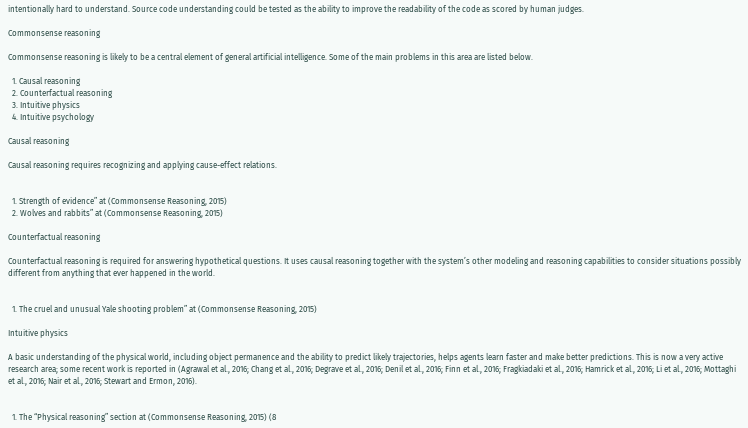intentionally hard to understand. Source code understanding could be tested as the ability to improve the readability of the code as scored by human judges.

Commonsense reasoning

Commonsense reasoning is likely to be a central element of general artificial intelligence. Some of the main problems in this area are listed below.

  1. Causal reasoning
  2. Counterfactual reasoning
  3. Intuitive physics
  4. Intuitive psychology

Causal reasoning

Causal reasoning requires recognizing and applying cause-effect relations.


  1. Strength of evidence” at (Commonsense Reasoning, 2015)
  2. Wolves and rabbits” at (Commonsense Reasoning, 2015)

Counterfactual reasoning

Counterfactual reasoning is required for answering hypothetical questions. It uses causal reasoning together with the system’s other modeling and reasoning capabilities to consider situations possibly different from anything that ever happened in the world.


  1. The cruel and unusual Yale shooting problem” at (Commonsense Reasoning, 2015)

Intuitive physics

A basic understanding of the physical world, including object permanence and the ability to predict likely trajectories, helps agents learn faster and make better predictions. This is now a very active research area; some recent work is reported in (Agrawal et al., 2016; Chang et al., 2016; Degrave et al., 2016; Denil et al., 2016; Finn et al., 2016; Fragkiadaki et al., 2016; Hamrick et al., 2016; Li et al., 2016; Mottaghi et al., 2016; Nair et al., 2016; Stewart and Ermon, 2016).


  1. The “Physical reasoning” section at (Commonsense Reasoning, 2015) (8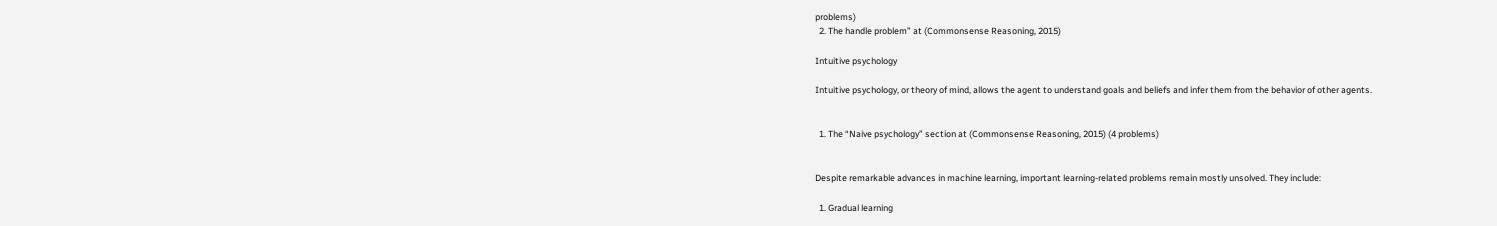problems)
  2. The handle problem” at (Commonsense Reasoning, 2015)

Intuitive psychology

Intuitive psychology, or theory of mind, allows the agent to understand goals and beliefs and infer them from the behavior of other agents.


  1. The “Naive psychology” section at (Commonsense Reasoning, 2015) (4 problems)


Despite remarkable advances in machine learning, important learning-related problems remain mostly unsolved. They include:

  1. Gradual learning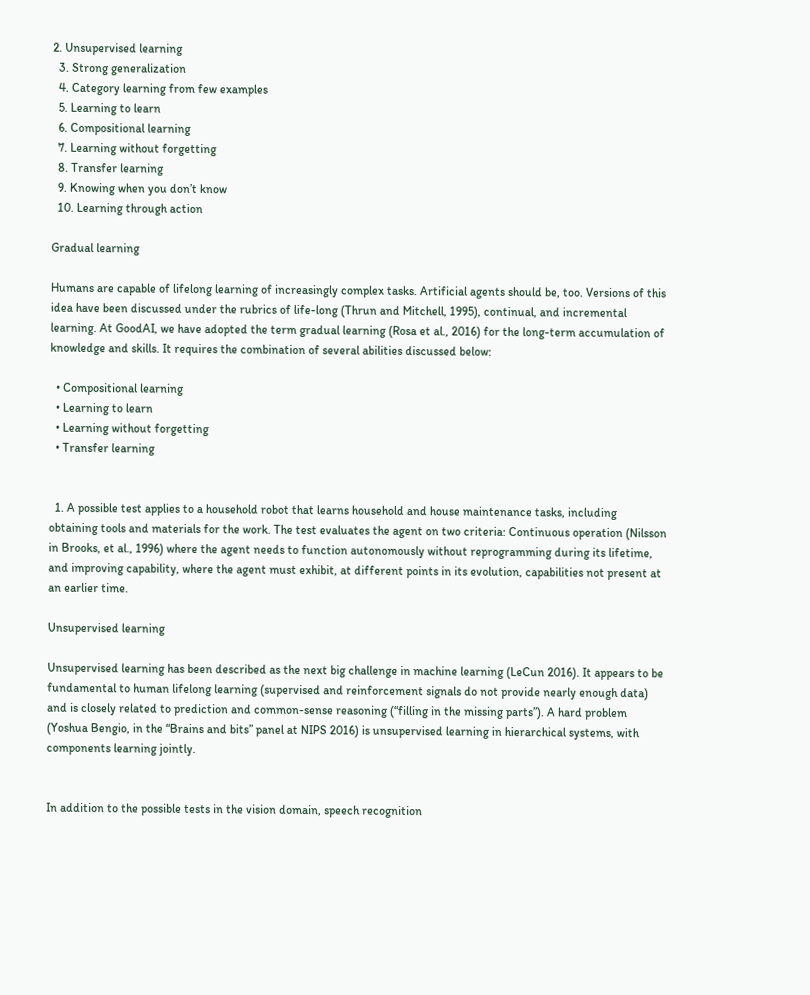2. Unsupervised learning
  3. Strong generalization
  4. Category learning from few examples
  5. Learning to learn
  6. Compositional learning
  7. Learning without forgetting
  8. Transfer learning
  9. Knowing when you don’t know
  10. Learning through action

Gradual learning

Humans are capable of lifelong learning of increasingly complex tasks. Artificial agents should be, too. Versions of this idea have been discussed under the rubrics of life-long (Thrun and Mitchell, 1995), continual, and incremental learning. At GoodAI, we have adopted the term gradual learning (Rosa et al., 2016) for the long-term accumulation of knowledge and skills. It requires the combination of several abilities discussed below:

  • Compositional learning
  • Learning to learn
  • Learning without forgetting
  • Transfer learning


  1. A possible test applies to a household robot that learns household and house maintenance tasks, including obtaining tools and materials for the work. The test evaluates the agent on two criteria: Continuous operation (Nilsson in Brooks, et al., 1996) where the agent needs to function autonomously without reprogramming during its lifetime, and improving capability, where the agent must exhibit, at different points in its evolution, capabilities not present at an earlier time.

Unsupervised learning

Unsupervised learning has been described as the next big challenge in machine learning (LeCun 2016). It appears to be fundamental to human lifelong learning (supervised and reinforcement signals do not provide nearly enough data) and is closely related to prediction and common-sense reasoning (“filling in the missing parts”). A hard problem (Yoshua Bengio, in the “Brains and bits” panel at NIPS 2016) is unsupervised learning in hierarchical systems, with components learning jointly.


In addition to the possible tests in the vision domain, speech recognition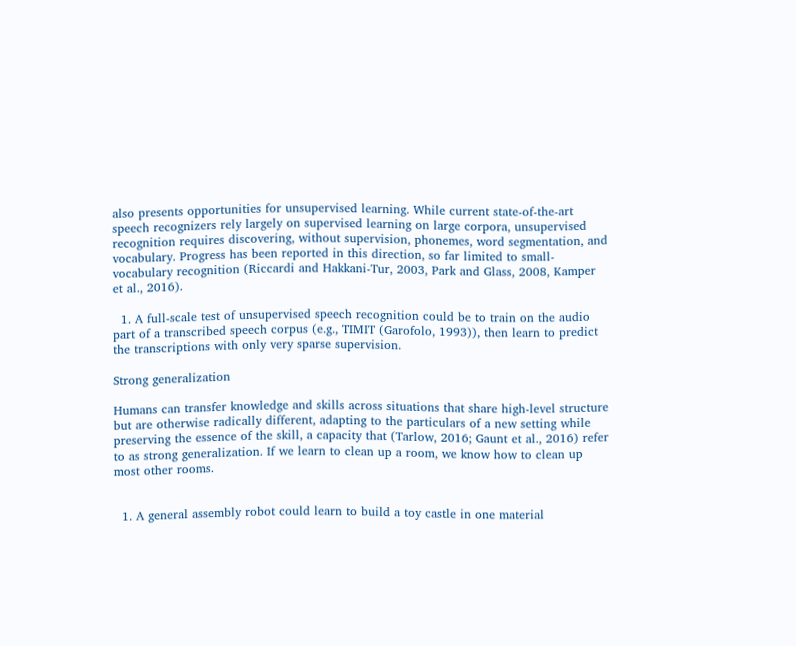also presents opportunities for unsupervised learning. While current state-of-the-art speech recognizers rely largely on supervised learning on large corpora, unsupervised recognition requires discovering, without supervision, phonemes, word segmentation, and vocabulary. Progress has been reported in this direction, so far limited to small-vocabulary recognition (Riccardi and Hakkani-Tur, 2003, Park and Glass, 2008, Kamper et al., 2016).

  1. A full-scale test of unsupervised speech recognition could be to train on the audio part of a transcribed speech corpus (e.g., TIMIT (Garofolo, 1993)), then learn to predict the transcriptions with only very sparse supervision.

Strong generalization

Humans can transfer knowledge and skills across situations that share high-level structure but are otherwise radically different, adapting to the particulars of a new setting while preserving the essence of the skill, a capacity that (Tarlow, 2016; Gaunt et al., 2016) refer to as strong generalization. If we learn to clean up a room, we know how to clean up most other rooms.


  1. A general assembly robot could learn to build a toy castle in one material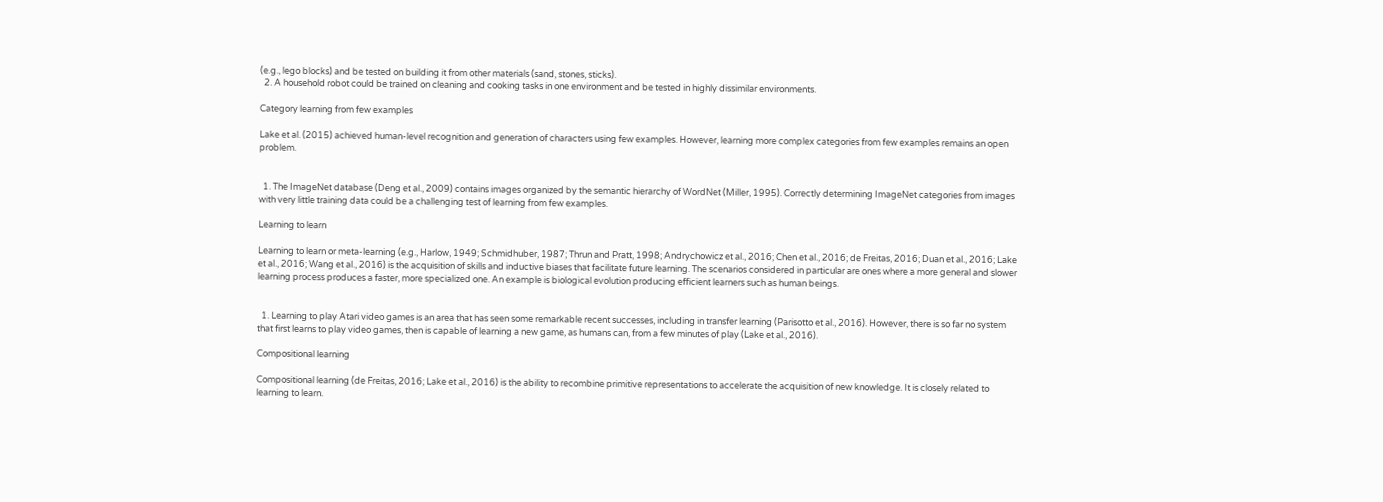(e.g., lego blocks) and be tested on building it from other materials (sand, stones, sticks).
  2. A household robot could be trained on cleaning and cooking tasks in one environment and be tested in highly dissimilar environments.

Category learning from few examples

Lake et al. (2015) achieved human-level recognition and generation of characters using few examples. However, learning more complex categories from few examples remains an open problem.


  1. The ImageNet database (Deng et al., 2009) contains images organized by the semantic hierarchy of WordNet (Miller, 1995). Correctly determining ImageNet categories from images with very little training data could be a challenging test of learning from few examples.

Learning to learn

Learning to learn or meta-learning (e.g., Harlow, 1949; Schmidhuber, 1987; Thrun and Pratt, 1998; Andrychowicz et al., 2016; Chen et al., 2016; de Freitas, 2016; Duan et al., 2016; Lake et al., 2016; Wang et al., 2016) is the acquisition of skills and inductive biases that facilitate future learning. The scenarios considered in particular are ones where a more general and slower learning process produces a faster, more specialized one. An example is biological evolution producing efficient learners such as human beings.


  1. Learning to play Atari video games is an area that has seen some remarkable recent successes, including in transfer learning (Parisotto et al., 2016). However, there is so far no system that first learns to play video games, then is capable of learning a new game, as humans can, from a few minutes of play (Lake et al., 2016).

Compositional learning

Compositional learning (de Freitas, 2016; Lake et al., 2016) is the ability to recombine primitive representations to accelerate the acquisition of new knowledge. It is closely related to learning to learn.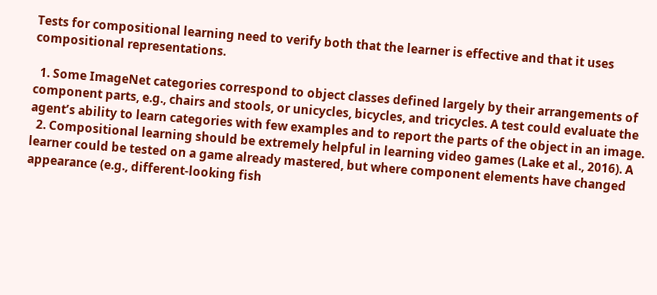Tests for compositional learning need to verify both that the learner is effective and that it uses compositional representations.

  1. Some ImageNet categories correspond to object classes defined largely by their arrangements of component parts, e.g., chairs and stools, or unicycles, bicycles, and tricycles. A test could evaluate the agent’s ability to learn categories with few examples and to report the parts of the object in an image.
  2. Compositional learning should be extremely helpful in learning video games (Lake et al., 2016). A learner could be tested on a game already mastered, but where component elements have changed appearance (e.g., different-looking fish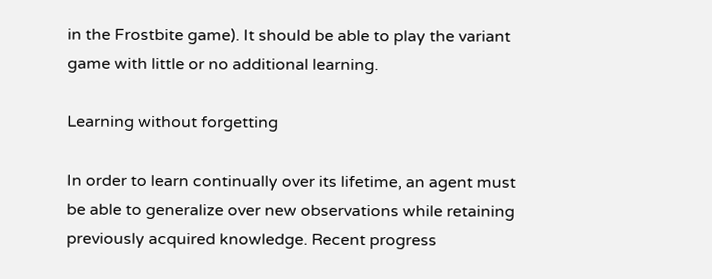in the Frostbite game). It should be able to play the variant game with little or no additional learning.

Learning without forgetting

In order to learn continually over its lifetime, an agent must be able to generalize over new observations while retaining previously acquired knowledge. Recent progress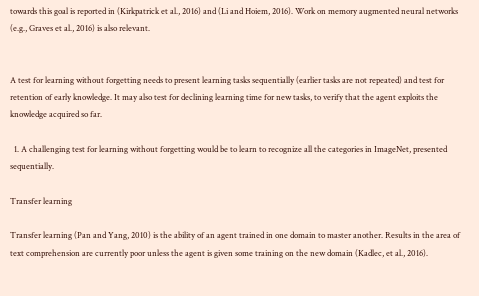towards this goal is reported in (Kirkpatrick et al., 2016) and (Li and Hoiem, 2016). Work on memory augmented neural networks (e.g., Graves et al., 2016) is also relevant.


A test for learning without forgetting needs to present learning tasks sequentially (earlier tasks are not repeated) and test for retention of early knowledge. It may also test for declining learning time for new tasks, to verify that the agent exploits the knowledge acquired so far.

  1. A challenging test for learning without forgetting would be to learn to recognize all the categories in ImageNet, presented sequentially.

Transfer learning

Transfer learning (Pan and Yang, 2010) is the ability of an agent trained in one domain to master another. Results in the area of text comprehension are currently poor unless the agent is given some training on the new domain (Kadlec, et al., 2016).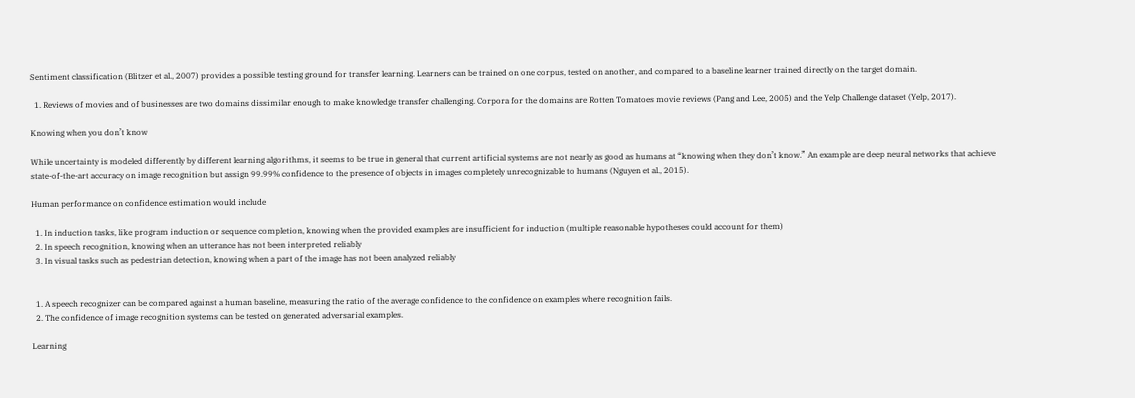Sentiment classification (Blitzer et al., 2007) provides a possible testing ground for transfer learning. Learners can be trained on one corpus, tested on another, and compared to a baseline learner trained directly on the target domain.

  1. Reviews of movies and of businesses are two domains dissimilar enough to make knowledge transfer challenging. Corpora for the domains are Rotten Tomatoes movie reviews (Pang and Lee, 2005) and the Yelp Challenge dataset (Yelp, 2017).

Knowing when you don’t know

While uncertainty is modeled differently by different learning algorithms, it seems to be true in general that current artificial systems are not nearly as good as humans at “knowing when they don’t know.” An example are deep neural networks that achieve state-of-the-art accuracy on image recognition but assign 99.99% confidence to the presence of objects in images completely unrecognizable to humans (Nguyen et al., 2015).

Human performance on confidence estimation would include

  1. In induction tasks, like program induction or sequence completion, knowing when the provided examples are insufficient for induction (multiple reasonable hypotheses could account for them)
  2. In speech recognition, knowing when an utterance has not been interpreted reliably
  3. In visual tasks such as pedestrian detection, knowing when a part of the image has not been analyzed reliably


  1. A speech recognizer can be compared against a human baseline, measuring the ratio of the average confidence to the confidence on examples where recognition fails.
  2. The confidence of image recognition systems can be tested on generated adversarial examples.

Learning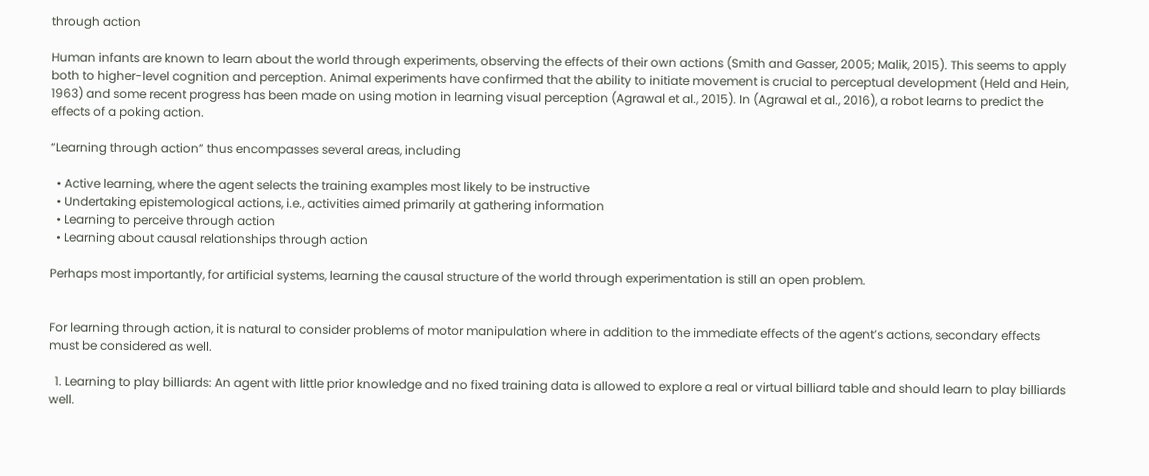through action

Human infants are known to learn about the world through experiments, observing the effects of their own actions (Smith and Gasser, 2005; Malik, 2015). This seems to apply both to higher-level cognition and perception. Animal experiments have confirmed that the ability to initiate movement is crucial to perceptual development (Held and Hein, 1963) and some recent progress has been made on using motion in learning visual perception (Agrawal et al., 2015). In (Agrawal et al., 2016), a robot learns to predict the effects of a poking action.

“Learning through action” thus encompasses several areas, including

  • Active learning, where the agent selects the training examples most likely to be instructive
  • Undertaking epistemological actions, i.e., activities aimed primarily at gathering information
  • Learning to perceive through action
  • Learning about causal relationships through action

Perhaps most importantly, for artificial systems, learning the causal structure of the world through experimentation is still an open problem.


For learning through action, it is natural to consider problems of motor manipulation where in addition to the immediate effects of the agent’s actions, secondary effects must be considered as well.

  1. Learning to play billiards: An agent with little prior knowledge and no fixed training data is allowed to explore a real or virtual billiard table and should learn to play billiards well.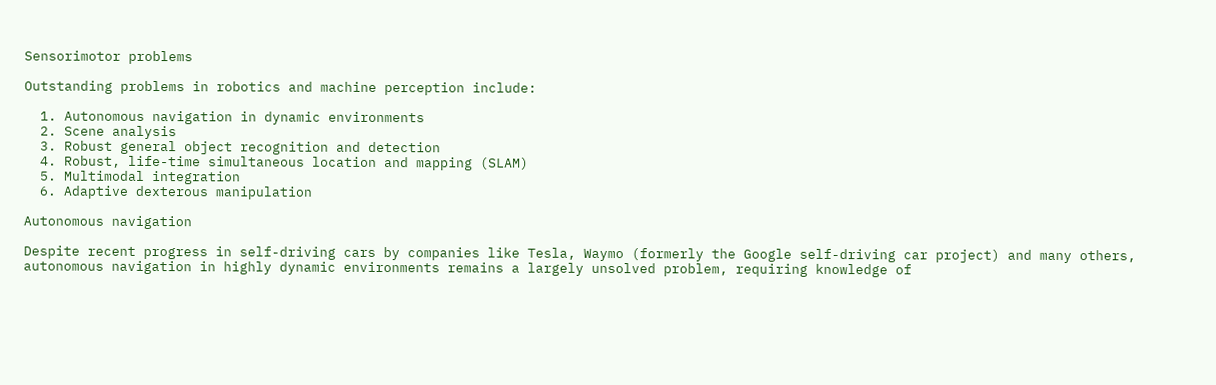Sensorimotor problems

Outstanding problems in robotics and machine perception include:

  1. Autonomous navigation in dynamic environments
  2. Scene analysis
  3. Robust general object recognition and detection
  4. Robust, life-time simultaneous location and mapping (SLAM)
  5. Multimodal integration
  6. Adaptive dexterous manipulation

Autonomous navigation

Despite recent progress in self-driving cars by companies like Tesla, Waymo (formerly the Google self-driving car project) and many others, autonomous navigation in highly dynamic environments remains a largely unsolved problem, requiring knowledge of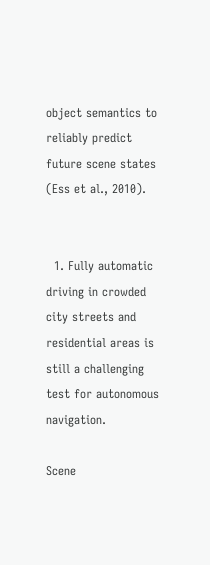object semantics to reliably predict future scene states (Ess et al., 2010).


  1. Fully automatic driving in crowded city streets and residential areas is still a challenging test for autonomous navigation.

Scene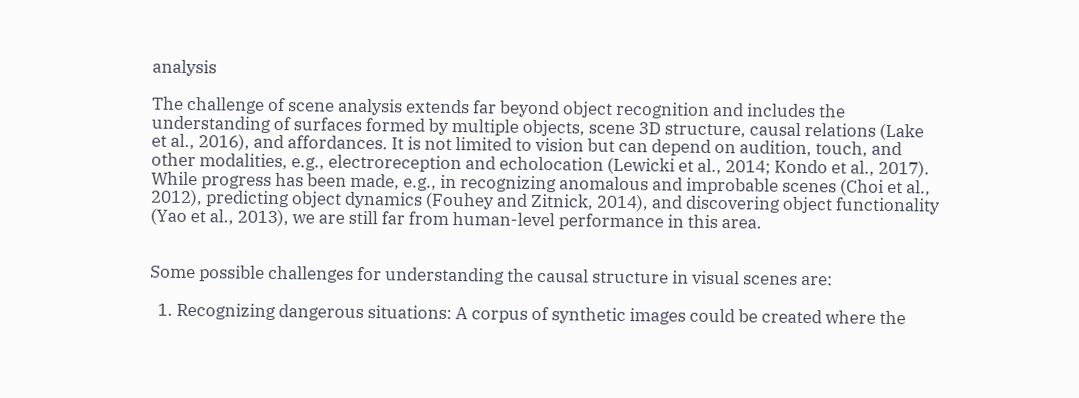analysis

The challenge of scene analysis extends far beyond object recognition and includes the understanding of surfaces formed by multiple objects, scene 3D structure, causal relations (Lake et al., 2016), and affordances. It is not limited to vision but can depend on audition, touch, and other modalities, e.g., electroreception and echolocation (Lewicki et al., 2014; Kondo et al., 2017). While progress has been made, e.g., in recognizing anomalous and improbable scenes (Choi et al., 2012), predicting object dynamics (Fouhey and Zitnick, 2014), and discovering object functionality (Yao et al., 2013), we are still far from human-level performance in this area.


Some possible challenges for understanding the causal structure in visual scenes are:

  1. Recognizing dangerous situations: A corpus of synthetic images could be created where the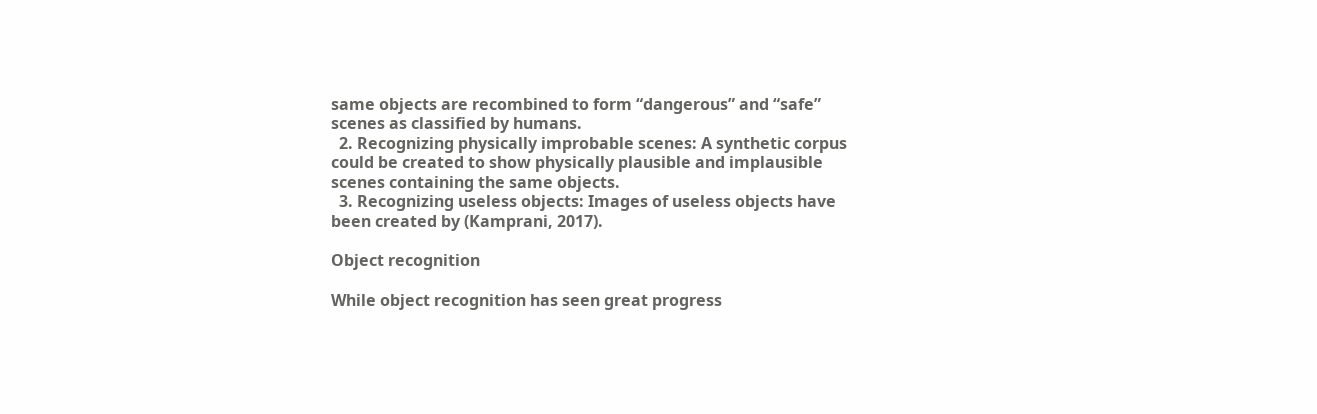same objects are recombined to form “dangerous” and “safe” scenes as classified by humans.
  2. Recognizing physically improbable scenes: A synthetic corpus could be created to show physically plausible and implausible scenes containing the same objects.
  3. Recognizing useless objects: Images of useless objects have been created by (Kamprani, 2017).

Object recognition

While object recognition has seen great progress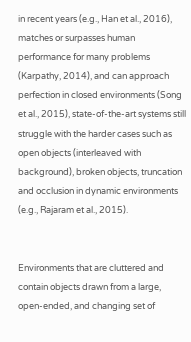in recent years (e.g., Han et al., 2016), matches or surpasses human performance for many problems (Karpathy, 2014), and can approach perfection in closed environments (Song et al., 2015), state-of-the-art systems still struggle with the harder cases such as open objects (interleaved with background), broken objects, truncation and occlusion in dynamic environments (e.g., Rajaram et al., 2015).


Environments that are cluttered and contain objects drawn from a large, open-ended, and changing set of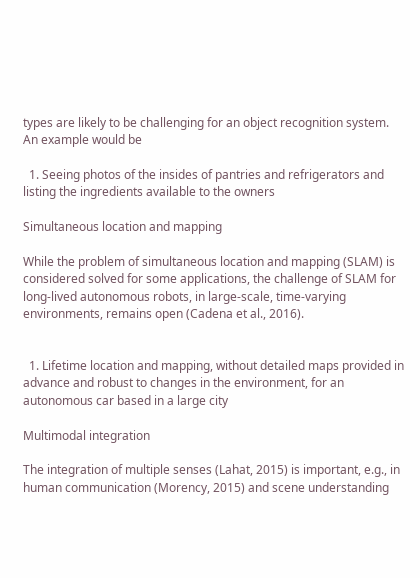types are likely to be challenging for an object recognition system. An example would be

  1. Seeing photos of the insides of pantries and refrigerators and listing the ingredients available to the owners

Simultaneous location and mapping

While the problem of simultaneous location and mapping (SLAM) is considered solved for some applications, the challenge of SLAM for long-lived autonomous robots, in large-scale, time-varying environments, remains open (Cadena et al., 2016).


  1. Lifetime location and mapping, without detailed maps provided in advance and robust to changes in the environment, for an autonomous car based in a large city

Multimodal integration

The integration of multiple senses (Lahat, 2015) is important, e.g., in human communication (Morency, 2015) and scene understanding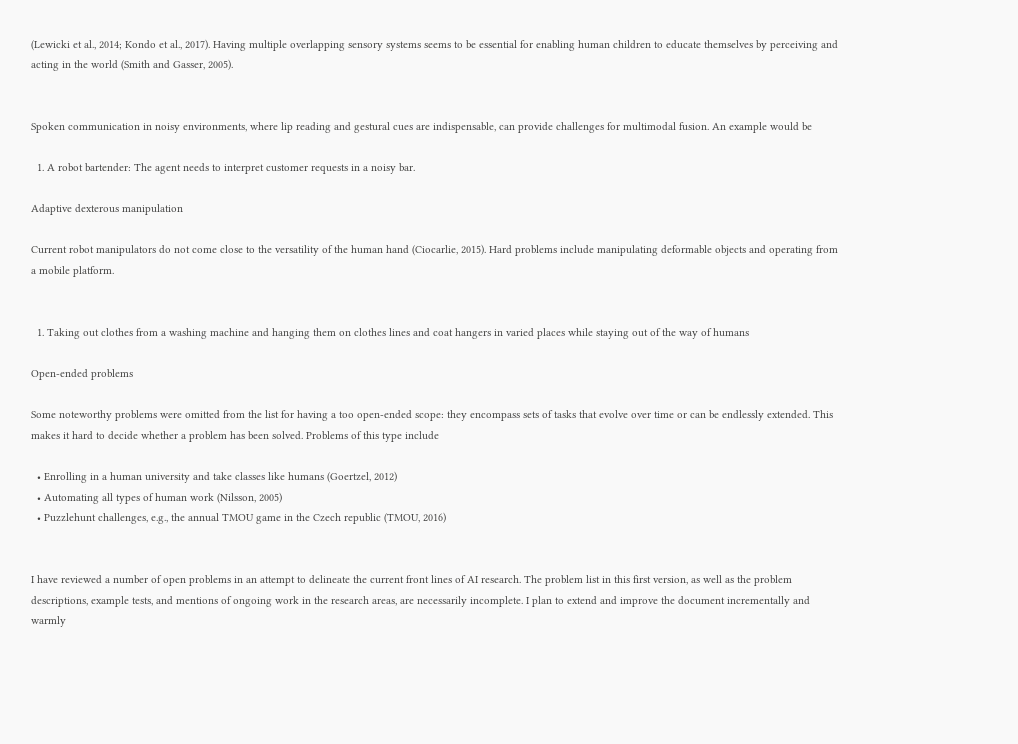(Lewicki et al., 2014; Kondo et al., 2017). Having multiple overlapping sensory systems seems to be essential for enabling human children to educate themselves by perceiving and acting in the world (Smith and Gasser, 2005).


Spoken communication in noisy environments, where lip reading and gestural cues are indispensable, can provide challenges for multimodal fusion. An example would be

  1. A robot bartender: The agent needs to interpret customer requests in a noisy bar.

Adaptive dexterous manipulation

Current robot manipulators do not come close to the versatility of the human hand (Ciocarlie, 2015). Hard problems include manipulating deformable objects and operating from a mobile platform.


  1. Taking out clothes from a washing machine and hanging them on clothes lines and coat hangers in varied places while staying out of the way of humans

Open-ended problems

Some noteworthy problems were omitted from the list for having a too open-ended scope: they encompass sets of tasks that evolve over time or can be endlessly extended. This makes it hard to decide whether a problem has been solved. Problems of this type include

  • Enrolling in a human university and take classes like humans (Goertzel, 2012)
  • Automating all types of human work (Nilsson, 2005)
  • Puzzlehunt challenges, e.g., the annual TMOU game in the Czech republic (TMOU, 2016)


I have reviewed a number of open problems in an attempt to delineate the current front lines of AI research. The problem list in this first version, as well as the problem descriptions, example tests, and mentions of ongoing work in the research areas, are necessarily incomplete. I plan to extend and improve the document incrementally and warmly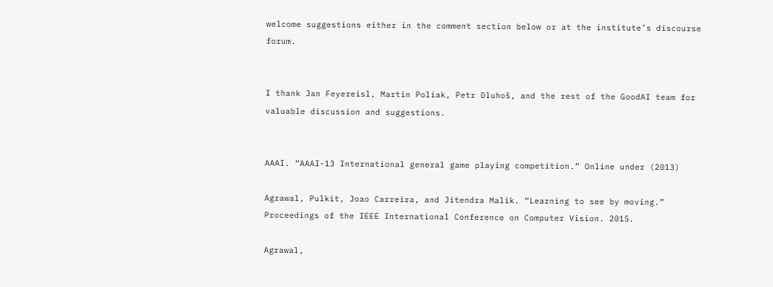welcome suggestions either in the comment section below or at the institute’s discourse forum.


I thank Jan Feyereisl, Martin Poliak, Petr Dluhoš, and the rest of the GoodAI team for valuable discussion and suggestions.


AAAI. “AAAI-13 International general game playing competition.” Online under (2013)

Agrawal, Pulkit, Joao Carreira, and Jitendra Malik. “Learning to see by moving.” Proceedings of the IEEE International Conference on Computer Vision. 2015.

Agrawal,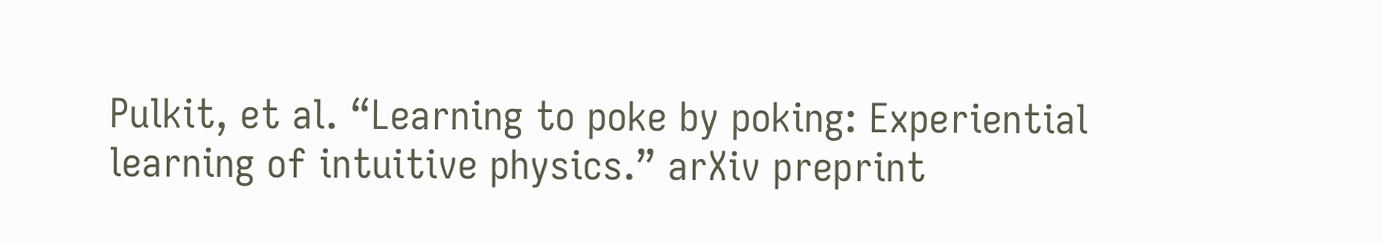Pulkit, et al. “Learning to poke by poking: Experiential learning of intuitive physics.” arXiv preprint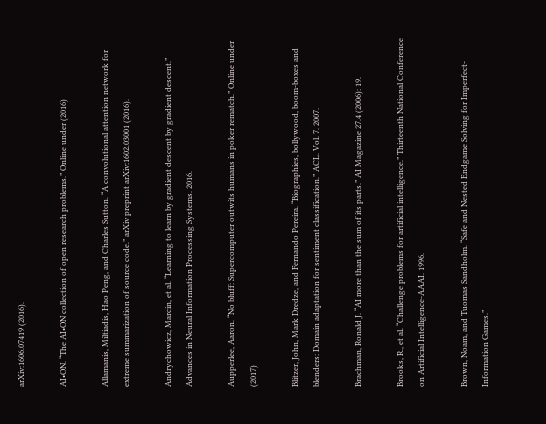arXiv:1606.07419 (2016).

AI•ON. “The AI•ON collection of open research problems.” Online under (2016)

Allamanis, Miltiadis, Hao Peng, and Charles Sutton. “A convolutional attention network for extreme summarization of source code.” arXiv preprint arXiv:1602.03001 (2016).

Andrychowicz, Marcin, et al. “Learning to learn by gradient descent by gradient descent.” Advances in Neural Information Processing Systems. 2016.

Aupperlee, Aaron. “No bluff: Supercomputer outwits humans in poker rematch.” Online under (2017)

Blitzer, John, Mark Dredze, and Fernando Pereira. “Biographies, bollywood, boom-boxes and blenders: Domain adaptation for sentiment classification.” ACL. Vol. 7. 2007.

Brachman, Ronald J. “AI more than the sum of its parts.” AI Magazine 27.4 (2006): 19.

Brooks, R., et al. “Challenge problems for artificial intelligence.” Thirteenth National Conference on Artificial Intelligence-AAAI. 1996.

Brown, Noam, and Tuomas Sandholm. “Safe and Nested Endgame Solving for Imperfect-Information Games.”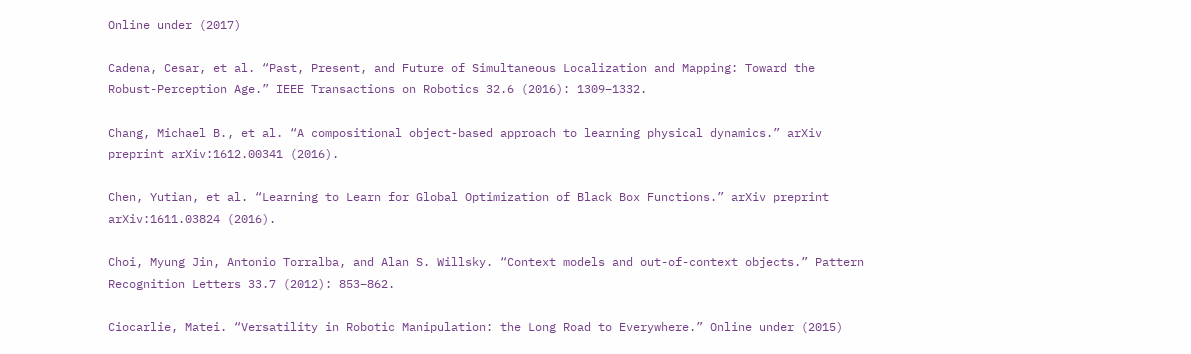Online under (2017)

Cadena, Cesar, et al. “Past, Present, and Future of Simultaneous Localization and Mapping: Toward the Robust-Perception Age.” IEEE Transactions on Robotics 32.6 (2016): 1309–1332.

Chang, Michael B., et al. “A compositional object-based approach to learning physical dynamics.” arXiv preprint arXiv:1612.00341 (2016).

Chen, Yutian, et al. “Learning to Learn for Global Optimization of Black Box Functions.” arXiv preprint arXiv:1611.03824 (2016).

Choi, Myung Jin, Antonio Torralba, and Alan S. Willsky. “Context models and out-of-context objects.” Pattern Recognition Letters 33.7 (2012): 853–862.

Ciocarlie, Matei. “Versatility in Robotic Manipulation: the Long Road to Everywhere.” Online under (2015)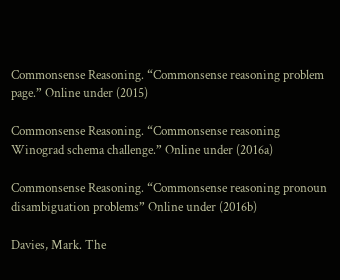Commonsense Reasoning. “Commonsense reasoning problem page.” Online under (2015)

Commonsense Reasoning. “Commonsense reasoning Winograd schema challenge.” Online under (2016a)

Commonsense Reasoning. “Commonsense reasoning pronoun disambiguation problems” Online under (2016b)

Davies, Mark. The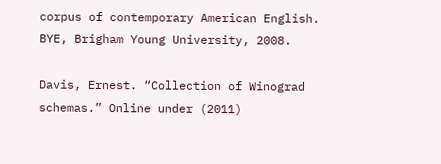corpus of contemporary American English. BYE, Brigham Young University, 2008.

Davis, Ernest. “Collection of Winograd schemas.” Online under (2011)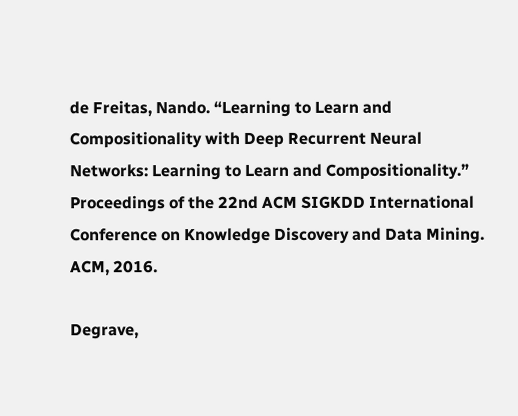de Freitas, Nando. “Learning to Learn and Compositionality with Deep Recurrent Neural Networks: Learning to Learn and Compositionality.” Proceedings of the 22nd ACM SIGKDD International Conference on Knowledge Discovery and Data Mining. ACM, 2016.

Degrave,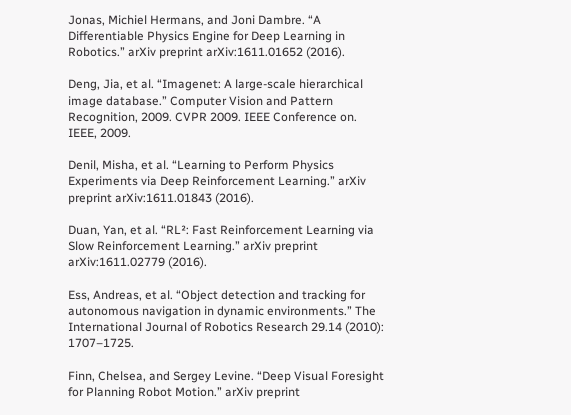Jonas, Michiel Hermans, and Joni Dambre. “A Differentiable Physics Engine for Deep Learning in Robotics.” arXiv preprint arXiv:1611.01652 (2016).

Deng, Jia, et al. “Imagenet: A large-scale hierarchical image database.” Computer Vision and Pattern Recognition, 2009. CVPR 2009. IEEE Conference on. IEEE, 2009.

Denil, Misha, et al. “Learning to Perform Physics Experiments via Deep Reinforcement Learning.” arXiv preprint arXiv:1611.01843 (2016).

Duan, Yan, et al. “RL²: Fast Reinforcement Learning via Slow Reinforcement Learning.” arXiv preprint arXiv:1611.02779 (2016).

Ess, Andreas, et al. “Object detection and tracking for autonomous navigation in dynamic environments.” The International Journal of Robotics Research 29.14 (2010): 1707–1725.

Finn, Chelsea, and Sergey Levine. “Deep Visual Foresight for Planning Robot Motion.” arXiv preprint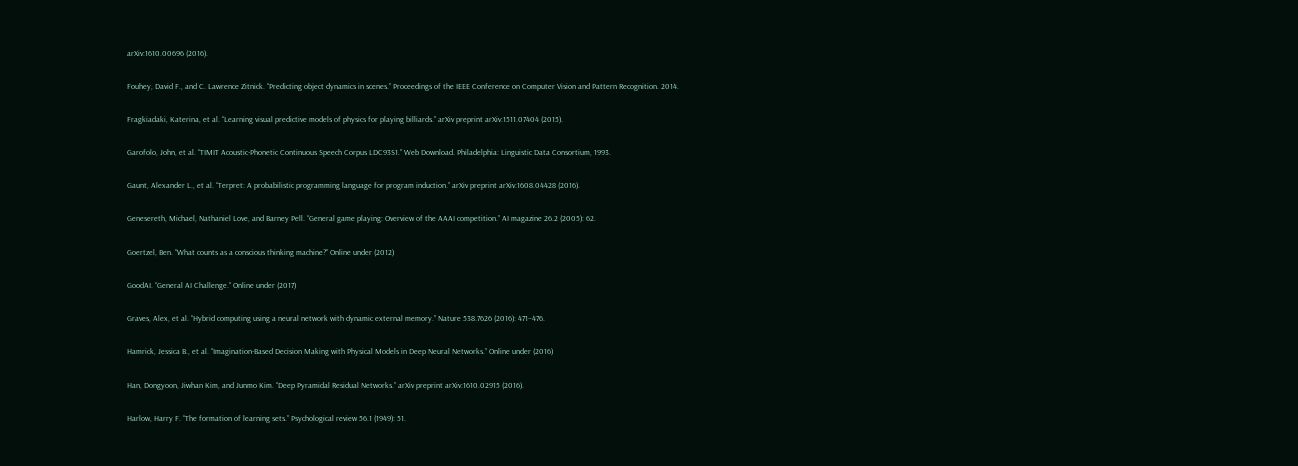arXiv:1610.00696 (2016).

Fouhey, David F., and C. Lawrence Zitnick. “Predicting object dynamics in scenes.” Proceedings of the IEEE Conference on Computer Vision and Pattern Recognition. 2014.

Fragkiadaki, Katerina, et al. “Learning visual predictive models of physics for playing billiards.” arXiv preprint arXiv:1511.07404 (2015).

Garofolo, John, et al. “TIMIT Acoustic-Phonetic Continuous Speech Corpus LDC93S1.” Web Download. Philadelphia: Linguistic Data Consortium, 1993.

Gaunt, Alexander L., et al. “Terpret: A probabilistic programming language for program induction.” arXiv preprint arXiv:1608.04428 (2016).

Genesereth, Michael, Nathaniel Love, and Barney Pell. “General game playing: Overview of the AAAI competition.” AI magazine 26.2 (2005): 62.

Goertzel, Ben. “What counts as a conscious thinking machine?” Online under (2012)

GoodAI. “General AI Challenge.” Online under (2017)

Graves, Alex, et al. “Hybrid computing using a neural network with dynamic external memory.” Nature 538.7626 (2016): 471–476.

Hamrick, Jessica B., et al. “Imagination-Based Decision Making with Physical Models in Deep Neural Networks.” Online under (2016)

Han, Dongyoon, Jiwhan Kim, and Junmo Kim. “Deep Pyramidal Residual Networks.” arXiv preprint arXiv:1610.02915 (2016).

Harlow, Harry F. “The formation of learning sets.” Psychological review 56.1 (1949): 51.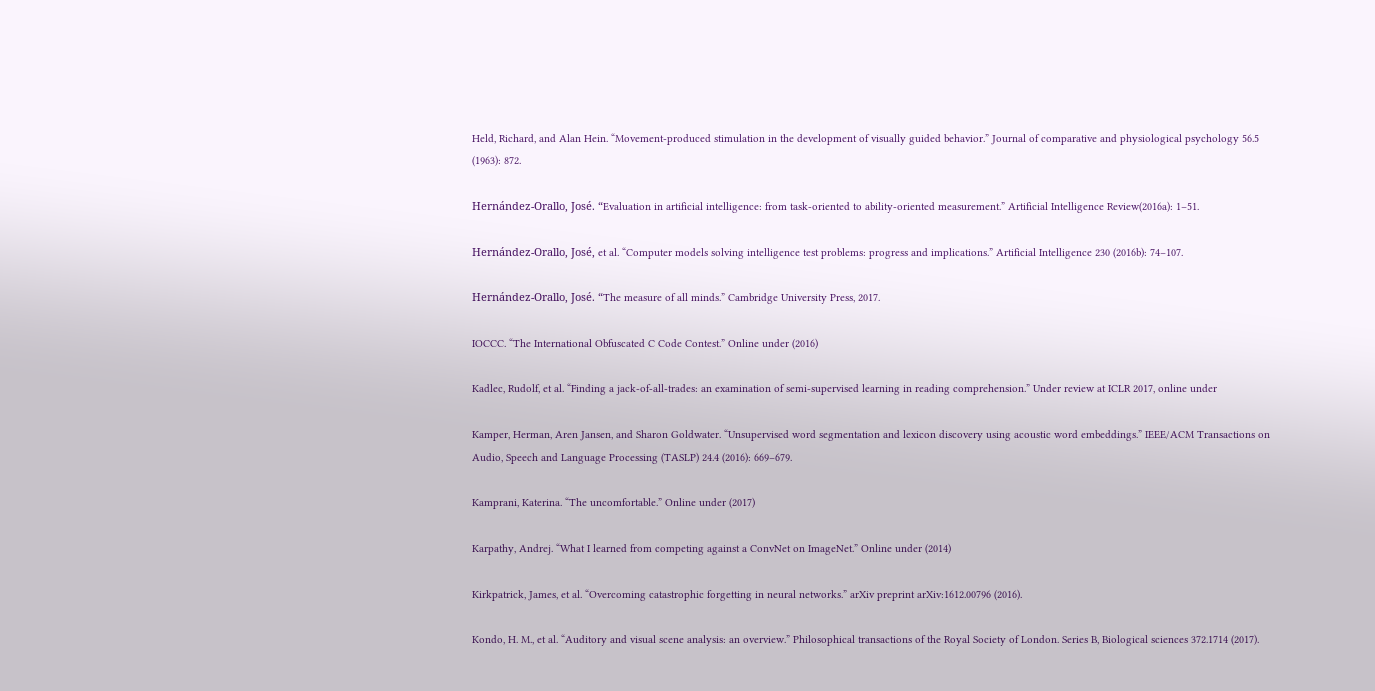Held, Richard, and Alan Hein. “Movement-produced stimulation in the development of visually guided behavior.” Journal of comparative and physiological psychology 56.5 (1963): 872.

Hernández-Orallo, José. “Evaluation in artificial intelligence: from task-oriented to ability-oriented measurement.” Artificial Intelligence Review(2016a): 1–51.

Hernández-Orallo, José, et al. “Computer models solving intelligence test problems: progress and implications.” Artificial Intelligence 230 (2016b): 74–107.

Hernández-Orallo, José. “The measure of all minds.” Cambridge University Press, 2017.

IOCCC. “The International Obfuscated C Code Contest.” Online under (2016)

Kadlec, Rudolf, et al. “Finding a jack-of-all-trades: an examination of semi-supervised learning in reading comprehension.” Under review at ICLR 2017, online under

Kamper, Herman, Aren Jansen, and Sharon Goldwater. “Unsupervised word segmentation and lexicon discovery using acoustic word embeddings.” IEEE/ACM Transactions on Audio, Speech and Language Processing (TASLP) 24.4 (2016): 669–679.

Kamprani, Katerina. “The uncomfortable.” Online under (2017)

Karpathy, Andrej. “What I learned from competing against a ConvNet on ImageNet.” Online under (2014)

Kirkpatrick, James, et al. “Overcoming catastrophic forgetting in neural networks.” arXiv preprint arXiv:1612.00796 (2016).

Kondo, H. M., et al. “Auditory and visual scene analysis: an overview.” Philosophical transactions of the Royal Society of London. Series B, Biological sciences 372.1714 (2017).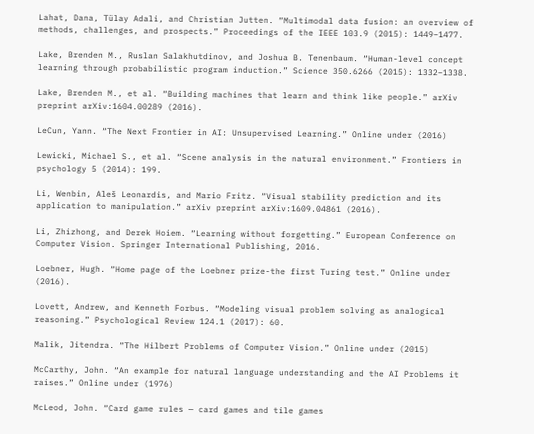Lahat, Dana, Tülay Adali, and Christian Jutten. “Multimodal data fusion: an overview of methods, challenges, and prospects.” Proceedings of the IEEE 103.9 (2015): 1449–1477.

Lake, Brenden M., Ruslan Salakhutdinov, and Joshua B. Tenenbaum. “Human-level concept learning through probabilistic program induction.” Science 350.6266 (2015): 1332–1338.

Lake, Brenden M., et al. “Building machines that learn and think like people.” arXiv preprint arXiv:1604.00289 (2016).

LeCun, Yann. “The Next Frontier in AI: Unsupervised Learning.” Online under (2016)

Lewicki, Michael S., et al. “Scene analysis in the natural environment.” Frontiers in psychology 5 (2014): 199.

Li, Wenbin, Aleš Leonardis, and Mario Fritz. “Visual stability prediction and its application to manipulation.” arXiv preprint arXiv:1609.04861 (2016).

Li, Zhizhong, and Derek Hoiem. “Learning without forgetting.” European Conference on Computer Vision. Springer International Publishing, 2016.

Loebner, Hugh. “Home page of the Loebner prize-the first Turing test.” Online under (2016).

Lovett, Andrew, and Kenneth Forbus. “Modeling visual problem solving as analogical reasoning.” Psychological Review 124.1 (2017): 60.

Malik, Jitendra. “The Hilbert Problems of Computer Vision.” Online under (2015)

McCarthy, John. “An example for natural language understanding and the AI Problems it raises.” Online under (1976)

McLeod, John. “Card game rules — card games and tile games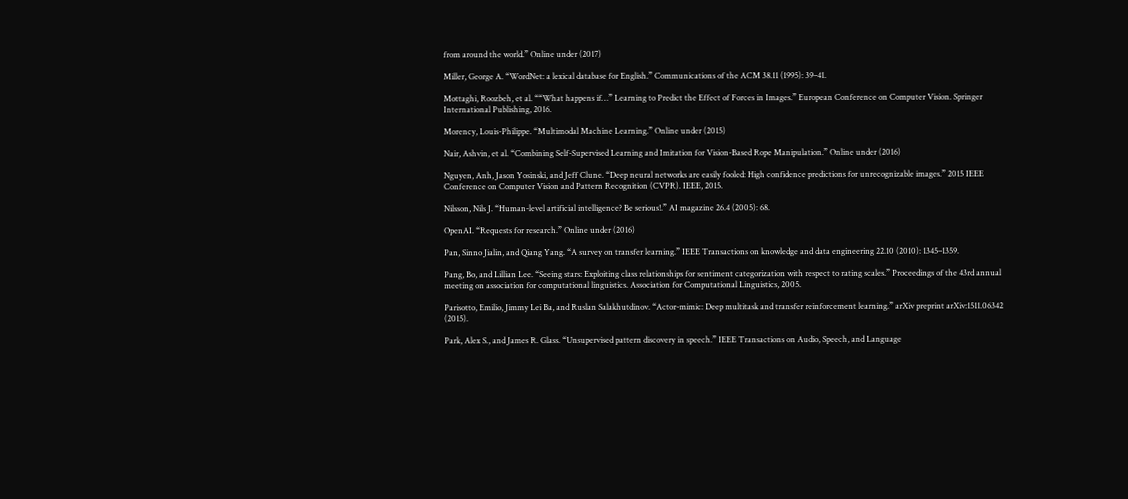from around the world.” Online under (2017)

Miller, George A. “WordNet: a lexical database for English.” Communications of the ACM 38.11 (1995): 39–41.

Mottaghi, Roozbeh, et al. ““What happens if…” Learning to Predict the Effect of Forces in Images.” European Conference on Computer Vision. Springer International Publishing, 2016.

Morency, Louis-Philippe. “Multimodal Machine Learning.” Online under (2015)

Nair, Ashvin, et al. “Combining Self-Supervised Learning and Imitation for Vision-Based Rope Manipulation.” Online under (2016)

Nguyen, Anh, Jason Yosinski, and Jeff Clune. “Deep neural networks are easily fooled: High confidence predictions for unrecognizable images.” 2015 IEEE Conference on Computer Vision and Pattern Recognition (CVPR). IEEE, 2015.

Nilsson, Nils J. “Human-level artificial intelligence? Be serious!.” AI magazine 26.4 (2005): 68.

OpenAI. “Requests for research.” Online under (2016)

Pan, Sinno Jialin, and Qiang Yang. “A survey on transfer learning.” IEEE Transactions on knowledge and data engineering 22.10 (2010): 1345–1359.

Pang, Bo, and Lillian Lee. “Seeing stars: Exploiting class relationships for sentiment categorization with respect to rating scales.” Proceedings of the 43rd annual meeting on association for computational linguistics. Association for Computational Linguistics, 2005.

Parisotto, Emilio, Jimmy Lei Ba, and Ruslan Salakhutdinov. “Actor-mimic: Deep multitask and transfer reinforcement learning.” arXiv preprint arXiv:1511.06342 (2015).

Park, Alex S., and James R. Glass. “Unsupervised pattern discovery in speech.” IEEE Transactions on Audio, Speech, and Language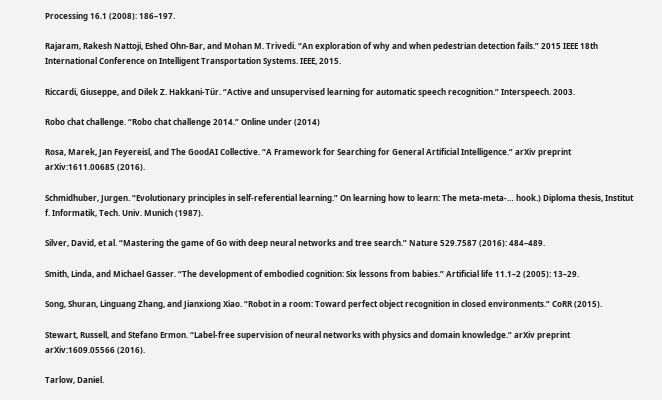Processing 16.1 (2008): 186–197.

Rajaram, Rakesh Nattoji, Eshed Ohn-Bar, and Mohan M. Trivedi. “An exploration of why and when pedestrian detection fails.” 2015 IEEE 18th International Conference on Intelligent Transportation Systems. IEEE, 2015.

Riccardi, Giuseppe, and Dilek Z. Hakkani-Tür. “Active and unsupervised learning for automatic speech recognition.” Interspeech. 2003.

Robo chat challenge. “Robo chat challenge 2014.” Online under (2014)

Rosa, Marek, Jan Feyereisl, and The GoodAI Collective. “A Framework for Searching for General Artificial Intelligence.” arXiv preprint arXiv:1611.00685 (2016).

Schmidhuber, Jurgen. “Evolutionary principles in self-referential learning.” On learning how to learn: The meta-meta-… hook.) Diploma thesis, Institut f. Informatik, Tech. Univ. Munich (1987).

Silver, David, et al. “Mastering the game of Go with deep neural networks and tree search.” Nature 529.7587 (2016): 484–489.

Smith, Linda, and Michael Gasser. “The development of embodied cognition: Six lessons from babies.” Artificial life 11.1–2 (2005): 13–29.

Song, Shuran, Linguang Zhang, and Jianxiong Xiao. “Robot in a room: Toward perfect object recognition in closed environments.” CoRR (2015).

Stewart, Russell, and Stefano Ermon. “Label-free supervision of neural networks with physics and domain knowledge.” arXiv preprint arXiv:1609.05566 (2016).

Tarlow, Daniel.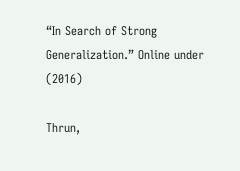“In Search of Strong Generalization.” Online under (2016)

Thrun,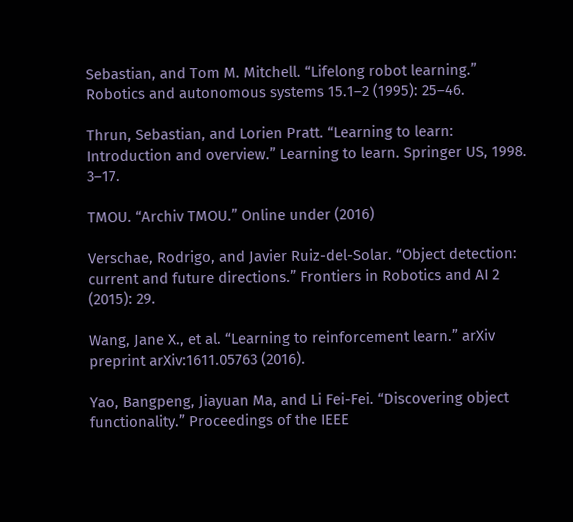Sebastian, and Tom M. Mitchell. “Lifelong robot learning.” Robotics and autonomous systems 15.1–2 (1995): 25–46.

Thrun, Sebastian, and Lorien Pratt. “Learning to learn: Introduction and overview.” Learning to learn. Springer US, 1998. 3–17.

TMOU. “Archiv TMOU.” Online under (2016)

Verschae, Rodrigo, and Javier Ruiz-del-Solar. “Object detection: current and future directions.” Frontiers in Robotics and AI 2 (2015): 29.

Wang, Jane X., et al. “Learning to reinforcement learn.” arXiv preprint arXiv:1611.05763 (2016).

Yao, Bangpeng, Jiayuan Ma, and Li Fei-Fei. “Discovering object functionality.” Proceedings of the IEEE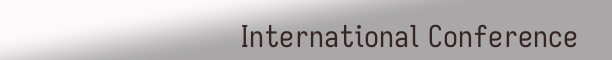International Conference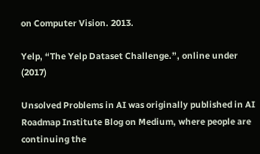on Computer Vision. 2013.

Yelp, “The Yelp Dataset Challenge.”, online under (2017)

Unsolved Problems in AI was originally published in AI Roadmap Institute Blog on Medium, where people are continuing the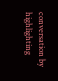conversation by highlighting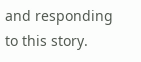and responding to this story.